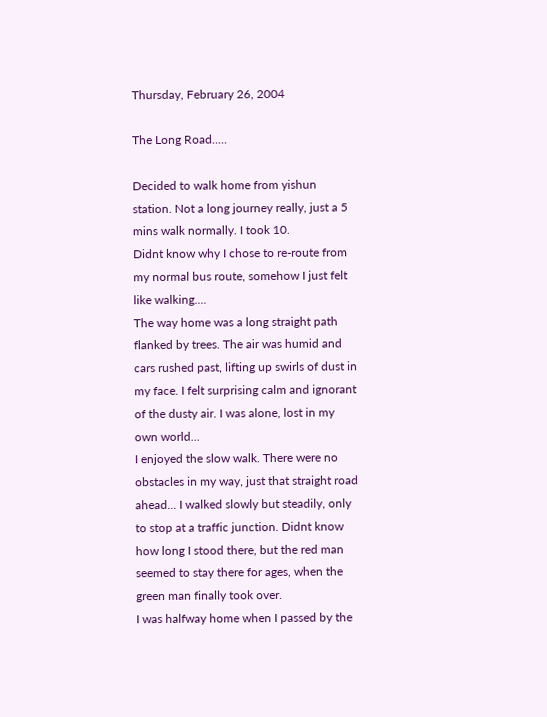Thursday, February 26, 2004

The Long Road.....

Decided to walk home from yishun station. Not a long journey really, just a 5 mins walk normally. I took 10.
Didnt know why I chose to re-route from my normal bus route, somehow I just felt like walking....
The way home was a long straight path flanked by trees. The air was humid and cars rushed past, lifting up swirls of dust in my face. I felt surprising calm and ignorant of the dusty air. I was alone, lost in my own world...
I enjoyed the slow walk. There were no obstacles in my way, just that straight road ahead... I walked slowly but steadily, only to stop at a traffic junction. Didnt know how long I stood there, but the red man seemed to stay there for ages, when the green man finally took over.
I was halfway home when I passed by the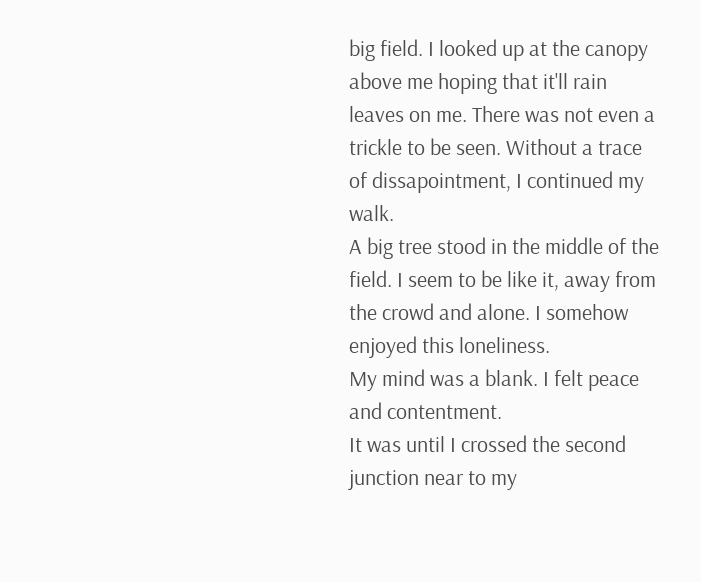big field. I looked up at the canopy above me hoping that it'll rain leaves on me. There was not even a trickle to be seen. Without a trace of dissapointment, I continued my walk.
A big tree stood in the middle of the field. I seem to be like it, away from the crowd and alone. I somehow enjoyed this loneliness.
My mind was a blank. I felt peace and contentment.
It was until I crossed the second junction near to my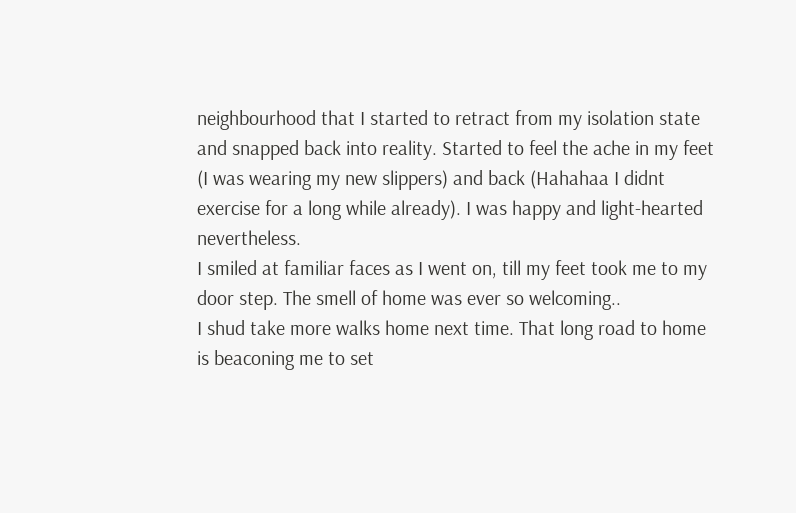neighbourhood that I started to retract from my isolation state and snapped back into reality. Started to feel the ache in my feet (I was wearing my new slippers) and back (Hahahaa I didnt exercise for a long while already). I was happy and light-hearted nevertheless.
I smiled at familiar faces as I went on, till my feet took me to my door step. The smell of home was ever so welcoming..
I shud take more walks home next time. That long road to home is beaconing me to set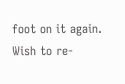foot on it again. Wish to re-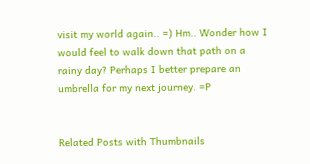visit my world again.. =) Hm.. Wonder how I would feel to walk down that path on a rainy day? Perhaps I better prepare an umbrella for my next journey. =P


Related Posts with Thumbnails